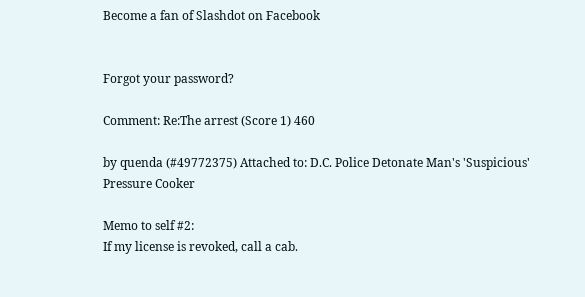Become a fan of Slashdot on Facebook


Forgot your password?

Comment: Re:The arrest (Score 1) 460

by quenda (#49772375) Attached to: D.C. Police Detonate Man's 'Suspicious' Pressure Cooker

Memo to self #2:
If my license is revoked, call a cab.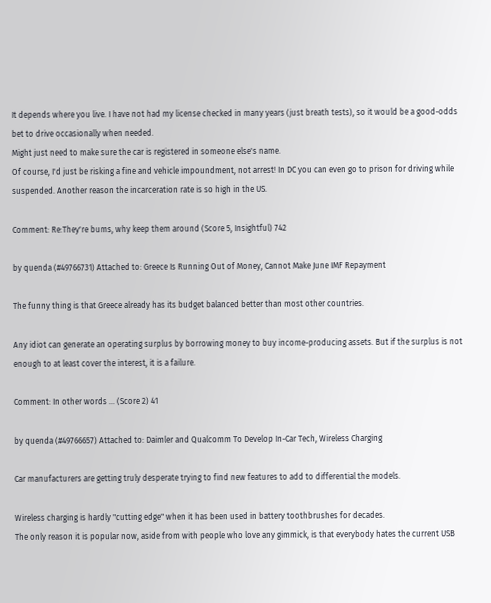It depends where you live. I have not had my license checked in many years (just breath tests), so it would be a good-odds bet to drive occasionally when needed.
Might just need to make sure the car is registered in someone else's name.
Of course, I'd just be risking a fine and vehicle impoundment, not arrest! In DC you can even go to prison for driving while suspended. Another reason the incarceration rate is so high in the US.

Comment: Re:They're bums, why keep them around (Score 5, Insightful) 742

by quenda (#49766731) Attached to: Greece Is Running Out of Money, Cannot Make June IMF Repayment

The funny thing is that Greece already has its budget balanced better than most other countries.

Any idiot can generate an operating surplus by borrowing money to buy income-producing assets. But if the surplus is not enough to at least cover the interest, it is a failure.

Comment: In other words ... (Score 2) 41

by quenda (#49766657) Attached to: Daimler and Qualcomm To Develop In-Car Tech, Wireless Charging

Car manufacturers are getting truly desperate trying to find new features to add to differential the models.

Wireless charging is hardly "cutting edge" when it has been used in battery toothbrushes for decades.
The only reason it is popular now, aside from with people who love any gimmick, is that everybody hates the current USB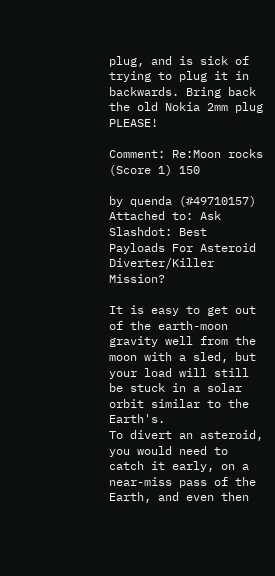plug, and is sick of trying to plug it in backwards. Bring back the old Nokia 2mm plug PLEASE!

Comment: Re:Moon rocks (Score 1) 150

by quenda (#49710157) Attached to: Ask Slashdot: Best Payloads For Asteroid Diverter/Killer Mission?

It is easy to get out of the earth-moon gravity well from the moon with a sled, but your load will still be stuck in a solar orbit similar to the Earth's.
To divert an asteroid, you would need to catch it early, on a near-miss pass of the Earth, and even then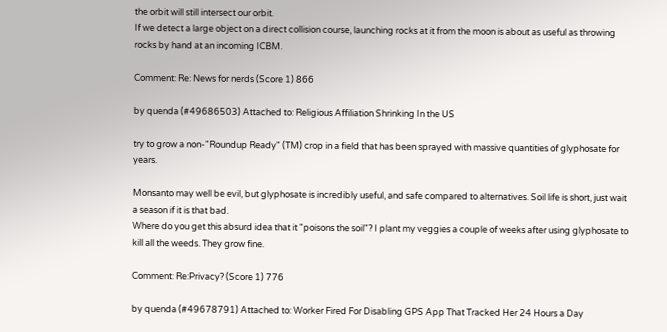the orbit will still intersect our orbit.
If we detect a large object on a direct collision course, launching rocks at it from the moon is about as useful as throwing rocks by hand at an incoming ICBM.

Comment: Re: News for nerds (Score 1) 866

by quenda (#49686503) Attached to: Religious Affiliation Shrinking In the US

try to grow a non-"Roundup Ready" (TM) crop in a field that has been sprayed with massive quantities of glyphosate for years.

Monsanto may well be evil, but glyphosate is incredibly useful, and safe compared to alternatives. Soil life is short, just wait a season if it is that bad.
Where do you get this absurd idea that it "poisons the soil"? I plant my veggies a couple of weeks after using glyphosate to kill all the weeds. They grow fine.

Comment: Re:Privacy? (Score 1) 776

by quenda (#49678791) Attached to: Worker Fired For Disabling GPS App That Tracked Her 24 Hours a Day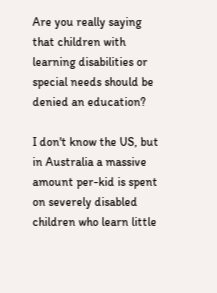Are you really saying that children with learning disabilities or special needs should be denied an education?

I don't know the US, but in Australia a massive amount per-kid is spent on severely disabled children who learn little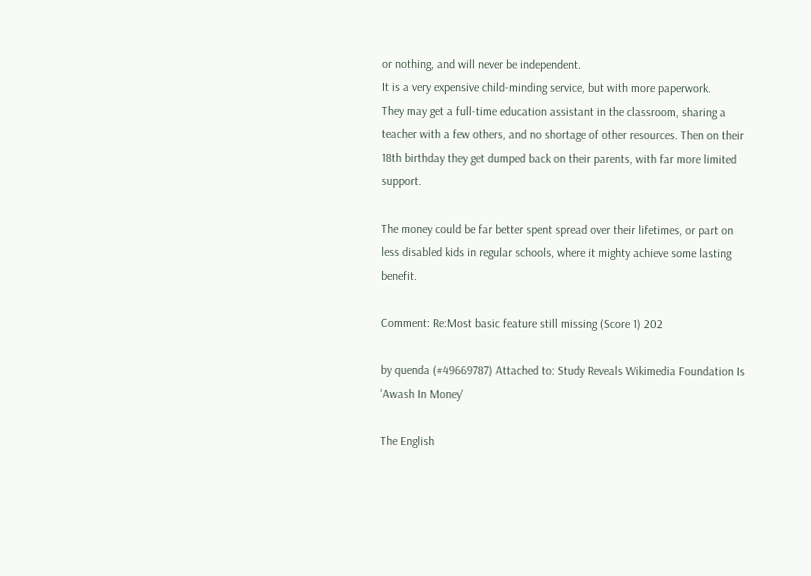or nothing, and will never be independent.
It is a very expensive child-minding service, but with more paperwork.
They may get a full-time education assistant in the classroom, sharing a teacher with a few others, and no shortage of other resources. Then on their 18th birthday they get dumped back on their parents, with far more limited support.

The money could be far better spent spread over their lifetimes, or part on less disabled kids in regular schools, where it mighty achieve some lasting benefit.

Comment: Re:Most basic feature still missing (Score 1) 202

by quenda (#49669787) Attached to: Study Reveals Wikimedia Foundation Is 'Awash In Money'

The English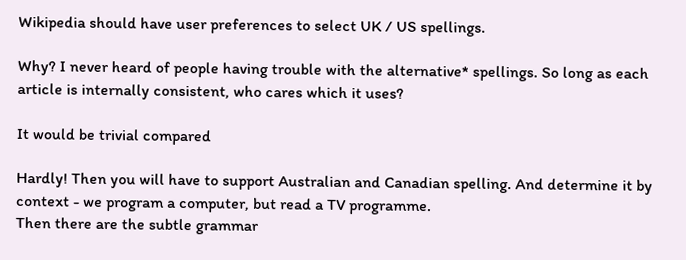Wikipedia should have user preferences to select UK / US spellings.

Why? I never heard of people having trouble with the alternative* spellings. So long as each article is internally consistent, who cares which it uses?

It would be trivial compared

Hardly! Then you will have to support Australian and Canadian spelling. And determine it by context - we program a computer, but read a TV programme.
Then there are the subtle grammar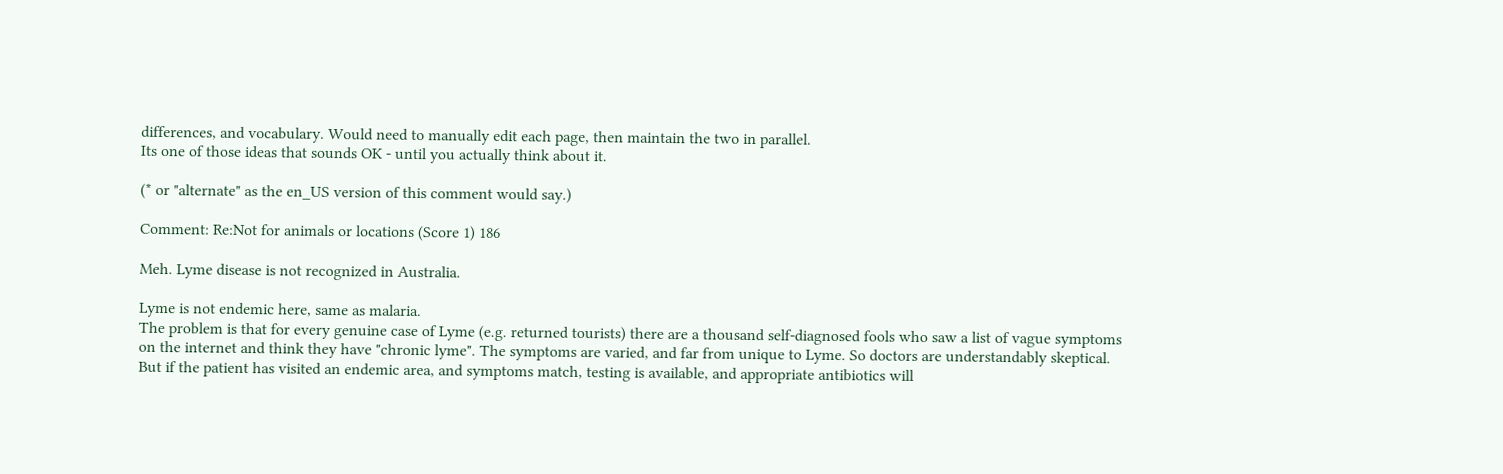differences, and vocabulary. Would need to manually edit each page, then maintain the two in parallel.
Its one of those ideas that sounds OK - until you actually think about it.

(* or "alternate" as the en_US version of this comment would say.)

Comment: Re:Not for animals or locations (Score 1) 186

Meh. Lyme disease is not recognized in Australia.

Lyme is not endemic here, same as malaria.
The problem is that for every genuine case of Lyme (e.g. returned tourists) there are a thousand self-diagnosed fools who saw a list of vague symptoms on the internet and think they have "chronic lyme". The symptoms are varied, and far from unique to Lyme. So doctors are understandably skeptical.
But if the patient has visited an endemic area, and symptoms match, testing is available, and appropriate antibiotics will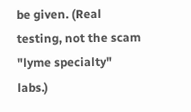be given. (Real testing, not the scam "lyme specialty" labs.)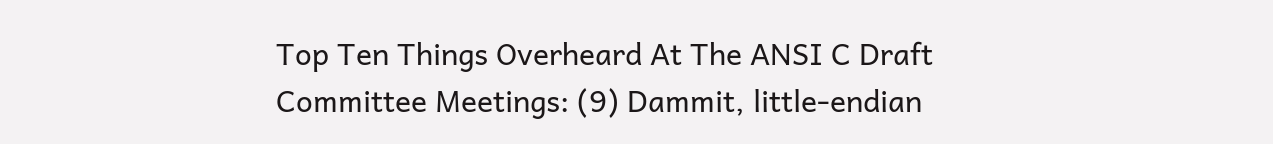Top Ten Things Overheard At The ANSI C Draft Committee Meetings: (9) Dammit, little-endian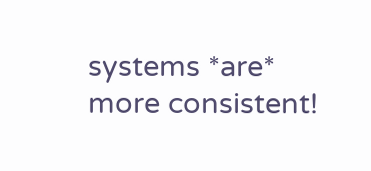systems *are* more consistent!